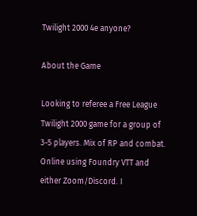Twilight 2000 4e anyone?

About the Game

Looking to referee a Free League Twilight 2000 game for a group of 3-5 players. Mix of RP and combat. Online using Foundry VTT and either Zoom/Discord. I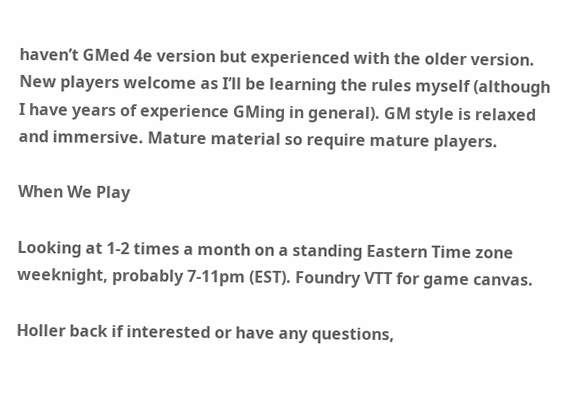haven’t GMed 4e version but experienced with the older version. New players welcome as I’ll be learning the rules myself (although I have years of experience GMing in general). GM style is relaxed and immersive. Mature material so require mature players.

When We Play

Looking at 1-2 times a month on a standing Eastern Time zone weeknight, probably 7-11pm (EST). Foundry VTT for game canvas.

Holler back if interested or have any questions,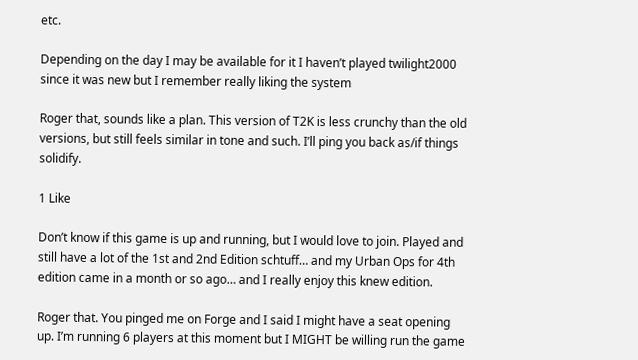etc.

Depending on the day I may be available for it I haven’t played twilight2000 since it was new but I remember really liking the system

Roger that, sounds like a plan. This version of T2K is less crunchy than the old versions, but still feels similar in tone and such. I’ll ping you back as/if things solidify.

1 Like

Don’t know if this game is up and running, but I would love to join. Played and still have a lot of the 1st and 2nd Edition schtuff… and my Urban Ops for 4th edition came in a month or so ago… and I really enjoy this knew edition.

Roger that. You pinged me on Forge and I said I might have a seat opening up. I’m running 6 players at this moment but I MIGHT be willing run the game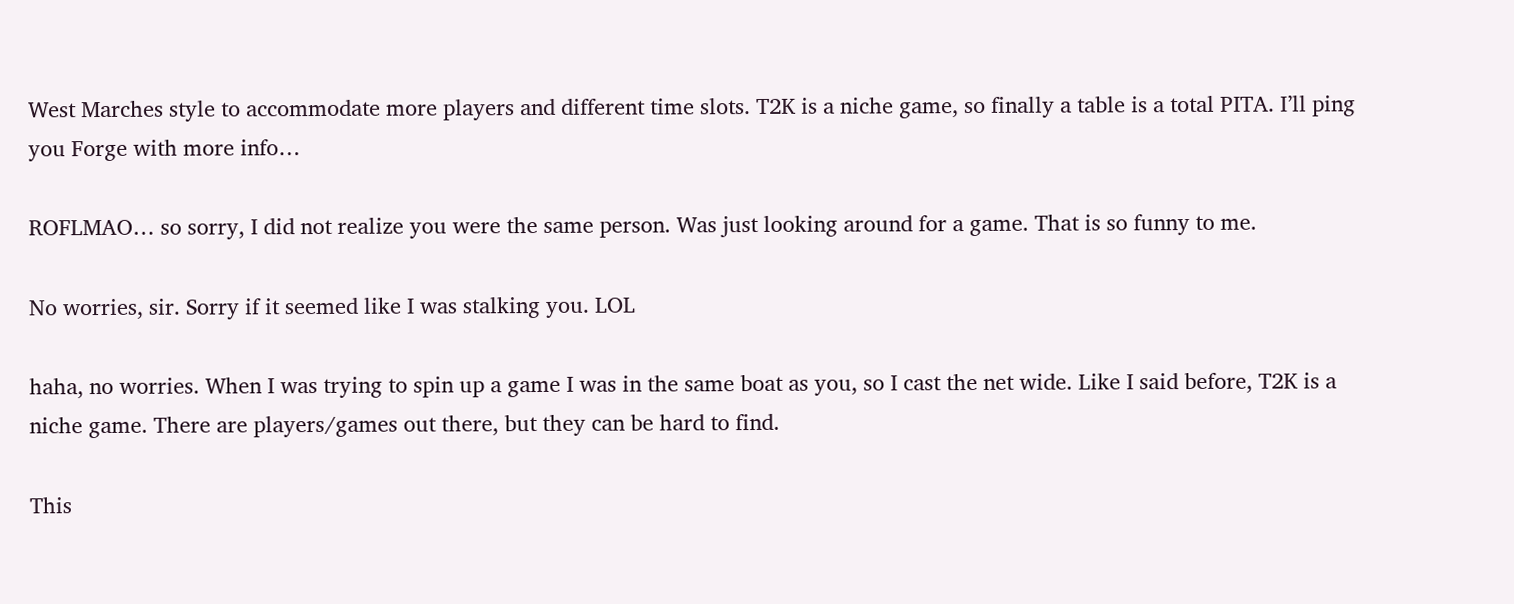West Marches style to accommodate more players and different time slots. T2K is a niche game, so finally a table is a total PITA. I’ll ping you Forge with more info…

ROFLMAO… so sorry, I did not realize you were the same person. Was just looking around for a game. That is so funny to me.

No worries, sir. Sorry if it seemed like I was stalking you. LOL

haha, no worries. When I was trying to spin up a game I was in the same boat as you, so I cast the net wide. Like I said before, T2K is a niche game. There are players/games out there, but they can be hard to find.

This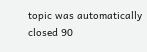topic was automatically closed 90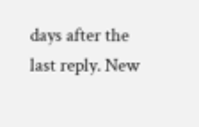days after the last reply. New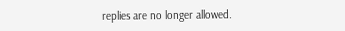replies are no longer allowed.